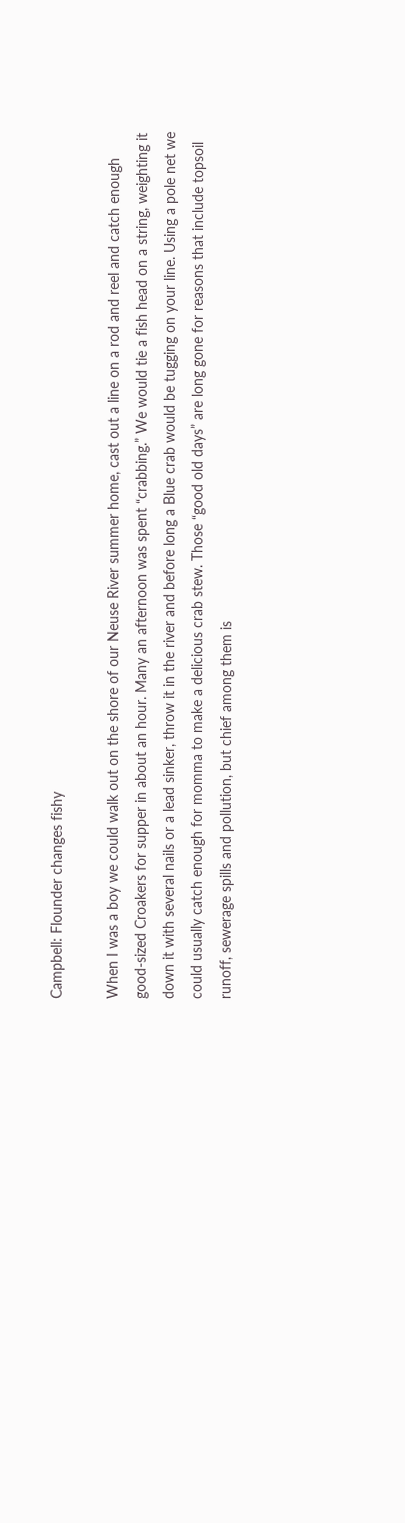Campbell: Flounder changes fishy

When I was a boy we could walk out on the shore of our Neuse River summer home, cast out a line on a rod and reel and catch enough good-sized Croakers for supper in about an hour. Many an afternoon was spent “crabbing.” We would tie a fish head on a string, weighting it down it with several nails or a lead sinker, throw it in the river and before long a Blue crab would be tugging on your line. Using a pole net we could usually catch enough for momma to make a delicious crab stew. Those “good old days” are long gone for reasons that include topsoil runoff, sewerage spills and pollution, but chief among them is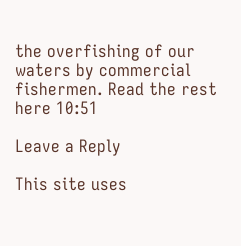the overfishing of our waters by commercial fishermen. Read the rest here 10:51

Leave a Reply

This site uses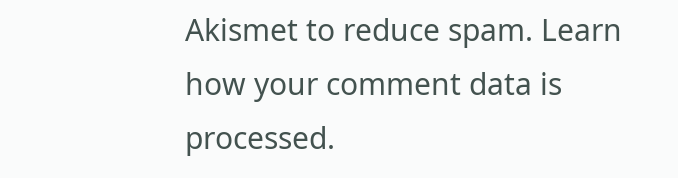Akismet to reduce spam. Learn how your comment data is processed.